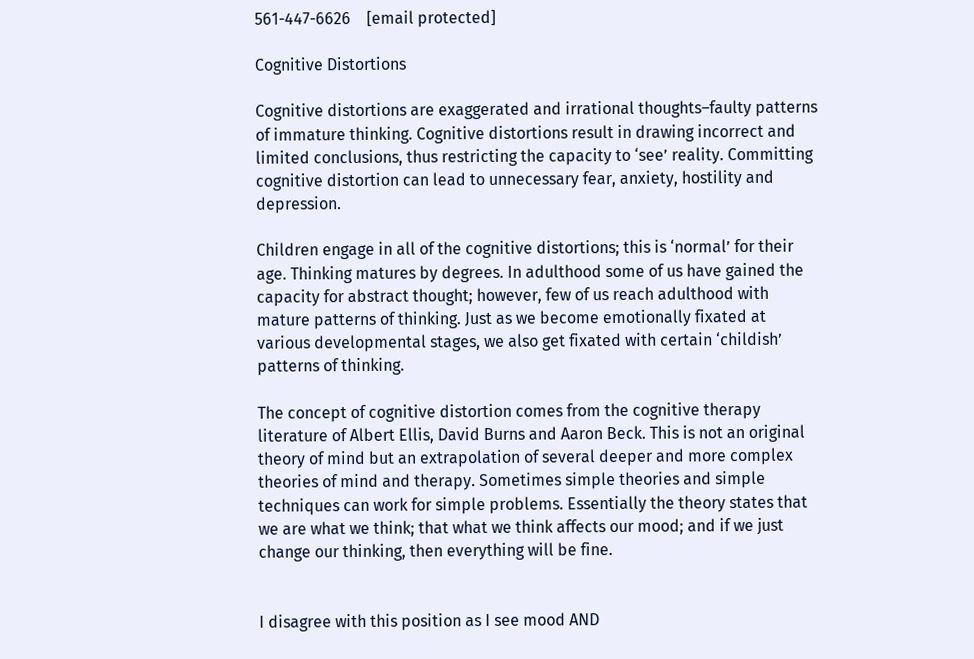561-447-6626    [email protected]

Cognitive Distortions

Cognitive distortions are exaggerated and irrational thoughts–faulty patterns of immature thinking. Cognitive distortions result in drawing incorrect and limited conclusions, thus restricting the capacity to ‘see’ reality. Committing cognitive distortion can lead to unnecessary fear, anxiety, hostility and depression.

Children engage in all of the cognitive distortions; this is ‘normal’ for their age. Thinking matures by degrees. In adulthood some of us have gained the capacity for abstract thought; however, few of us reach adulthood with mature patterns of thinking. Just as we become emotionally fixated at various developmental stages, we also get fixated with certain ‘childish’ patterns of thinking.

The concept of cognitive distortion comes from the cognitive therapy literature of Albert Ellis, David Burns and Aaron Beck. This is not an original theory of mind but an extrapolation of several deeper and more complex theories of mind and therapy. Sometimes simple theories and simple techniques can work for simple problems. Essentially the theory states that we are what we think; that what we think affects our mood; and if we just change our thinking, then everything will be fine.


I disagree with this position as I see mood AND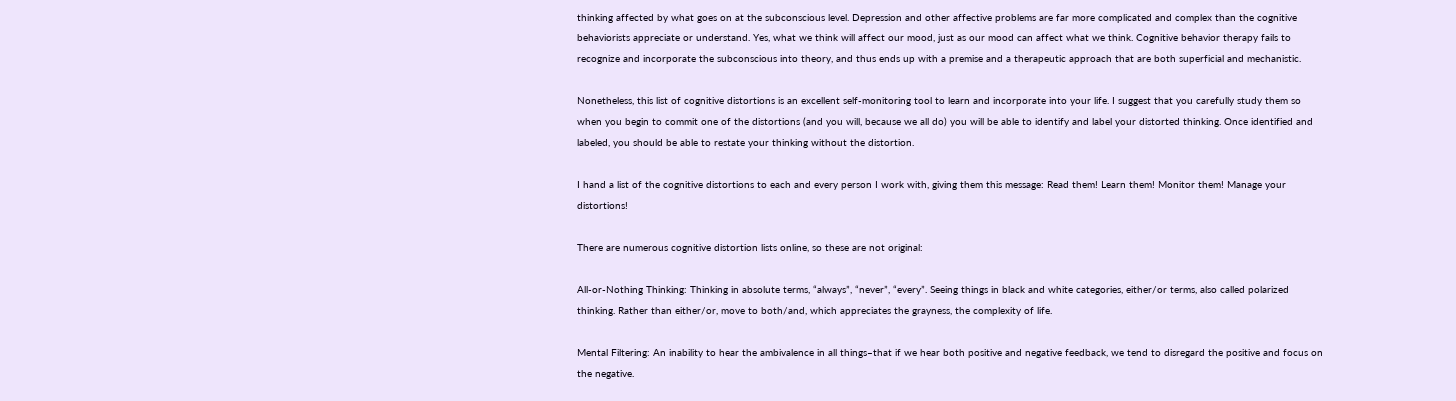thinking affected by what goes on at the subconscious level. Depression and other affective problems are far more complicated and complex than the cognitive behaviorists appreciate or understand. Yes, what we think will affect our mood, just as our mood can affect what we think. Cognitive behavior therapy fails to recognize and incorporate the subconscious into theory, and thus ends up with a premise and a therapeutic approach that are both superficial and mechanistic.

Nonetheless, this list of cognitive distortions is an excellent self-monitoring tool to learn and incorporate into your life. I suggest that you carefully study them so when you begin to commit one of the distortions (and you will, because we all do) you will be able to identify and label your distorted thinking. Once identified and labeled, you should be able to restate your thinking without the distortion.

I hand a list of the cognitive distortions to each and every person I work with, giving them this message: Read them! Learn them! Monitor them! Manage your distortions!

There are numerous cognitive distortion lists online, so these are not original:

All-or-Nothing Thinking: Thinking in absolute terms, “always”, “never”, “every”. Seeing things in black and white categories, either/or terms, also called polarized thinking. Rather than either/or, move to both/and, which appreciates the grayness, the complexity of life.

Mental Filtering: An inability to hear the ambivalence in all things–that if we hear both positive and negative feedback, we tend to disregard the positive and focus on the negative.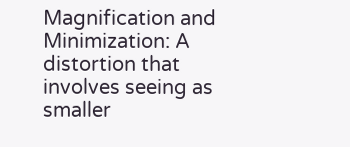Magnification and Minimization: A distortion that involves seeing as smaller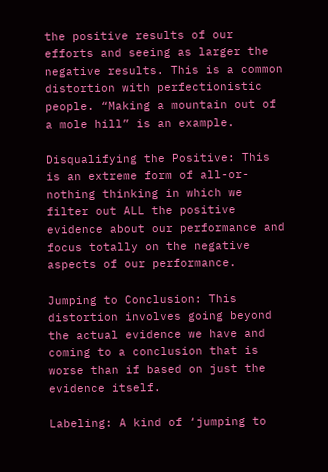the positive results of our efforts and seeing as larger the negative results. This is a common distortion with perfectionistic people. “Making a mountain out of a mole hill” is an example.

Disqualifying the Positive: This is an extreme form of all-or-nothing thinking in which we filter out ALL the positive evidence about our performance and focus totally on the negative aspects of our performance.

Jumping to Conclusion: This distortion involves going beyond the actual evidence we have and coming to a conclusion that is worse than if based on just the evidence itself.

Labeling: A kind of ‘jumping to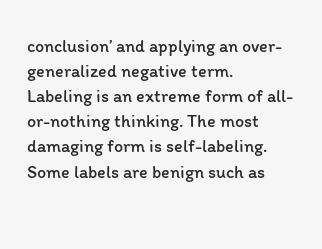conclusion’ and applying an over-generalized negative term. Labeling is an extreme form of all-or-nothing thinking. The most damaging form is self-labeling. Some labels are benign such as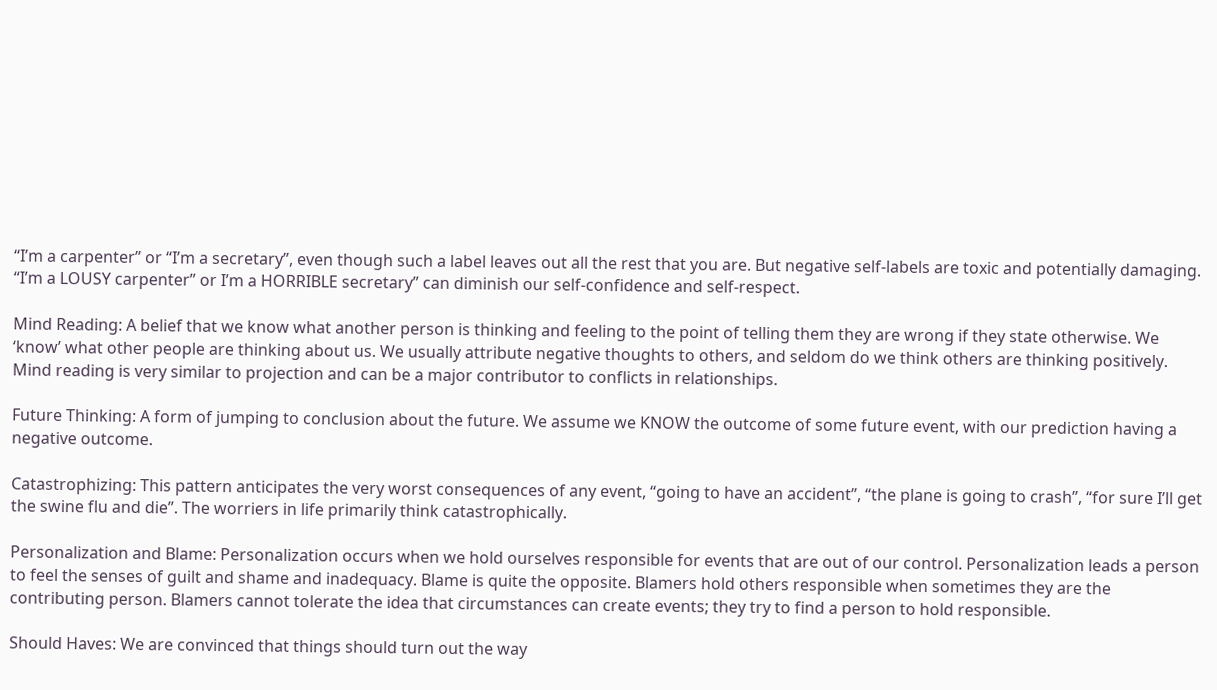“I’m a carpenter” or “I’m a secretary”, even though such a label leaves out all the rest that you are. But negative self-labels are toxic and potentially damaging. “I’m a LOUSY carpenter” or I’m a HORRIBLE secretary” can diminish our self-confidence and self-respect.

Mind Reading: A belief that we know what another person is thinking and feeling to the point of telling them they are wrong if they state otherwise. We ‘know’ what other people are thinking about us. We usually attribute negative thoughts to others, and seldom do we think others are thinking positively. Mind reading is very similar to projection and can be a major contributor to conflicts in relationships.

Future Thinking: A form of jumping to conclusion about the future. We assume we KNOW the outcome of some future event, with our prediction having a negative outcome.

Catastrophizing: This pattern anticipates the very worst consequences of any event, “going to have an accident”, “the plane is going to crash”, “for sure I’ll get the swine flu and die”. The worriers in life primarily think catastrophically.

Personalization and Blame: Personalization occurs when we hold ourselves responsible for events that are out of our control. Personalization leads a person to feel the senses of guilt and shame and inadequacy. Blame is quite the opposite. Blamers hold others responsible when sometimes they are the contributing person. Blamers cannot tolerate the idea that circumstances can create events; they try to find a person to hold responsible.

Should Haves: We are convinced that things should turn out the way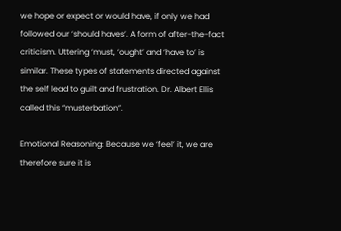we hope or expect or would have, if only we had followed our ‘should haves’. A form of after-the-fact criticism. Uttering ‘must, ‘ought’ and ‘have to’ is similar. These types of statements directed against the self lead to guilt and frustration. Dr. Albert Ellis called this “musterbation”.

Emotional Reasoning: Because we ‘feel’ it, we are therefore sure it is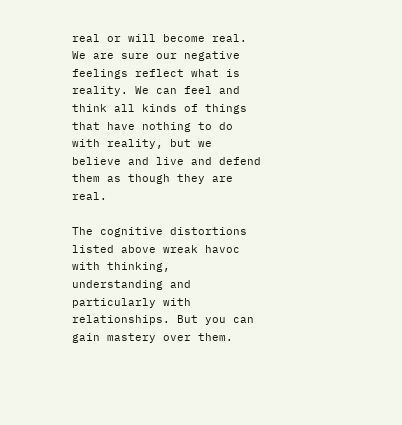real or will become real. We are sure our negative feelings reflect what is reality. We can feel and think all kinds of things that have nothing to do with reality, but we believe and live and defend them as though they are real.

The cognitive distortions listed above wreak havoc with thinking, understanding and particularly with relationships. But you can gain mastery over them.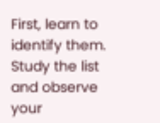First, learn to identify them. Study the list and observe your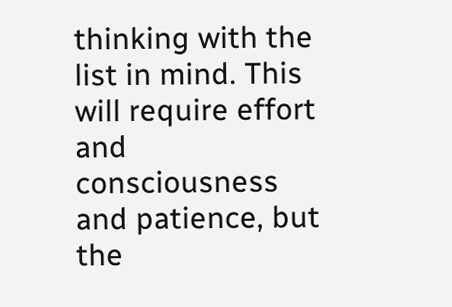thinking with the list in mind. This will require effort and consciousness and patience, but the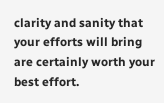clarity and sanity that your efforts will bring are certainly worth your best effort.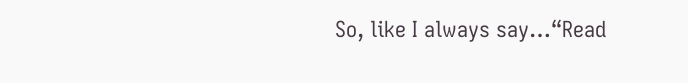So, like I always say…“Read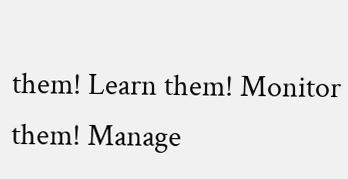them! Learn them! Monitor them! Manage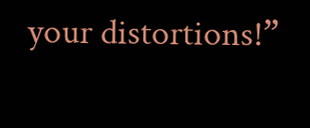your distortions!”